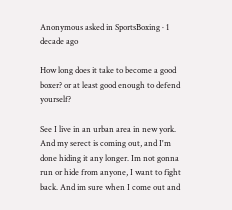Anonymous asked in SportsBoxing · 1 decade ago

How long does it take to become a good boxer? or at least good enough to defend yourself?

See I live in an urban area in new york. And my serect is coming out, and I'm done hiding it any longer. Im not gonna run or hide from anyone, I want to fight back. And im sure when I come out and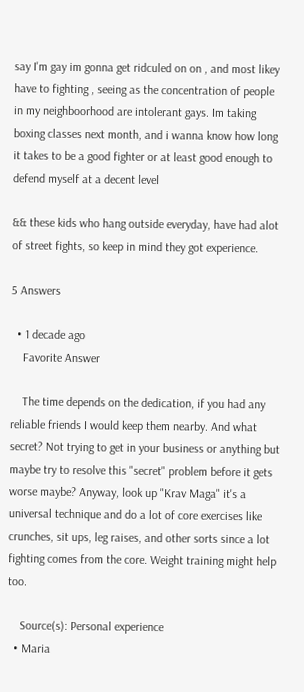say I'm gay im gonna get ridculed on on , and most likey have to fighting , seeing as the concentration of people in my neighboorhood are intolerant gays. Im taking boxing classes next month, and i wanna know how long it takes to be a good fighter or at least good enough to defend myself at a decent level

&& these kids who hang outside everyday, have had alot of street fights, so keep in mind they got experience.

5 Answers

  • 1 decade ago
    Favorite Answer

    The time depends on the dedication, if you had any reliable friends I would keep them nearby. And what secret? Not trying to get in your business or anything but maybe try to resolve this "secret" problem before it gets worse maybe? Anyway, look up "Krav Maga" it's a universal technique and do a lot of core exercises like crunches, sit ups, leg raises, and other sorts since a lot fighting comes from the core. Weight training might help too.

    Source(s): Personal experience
  • Maria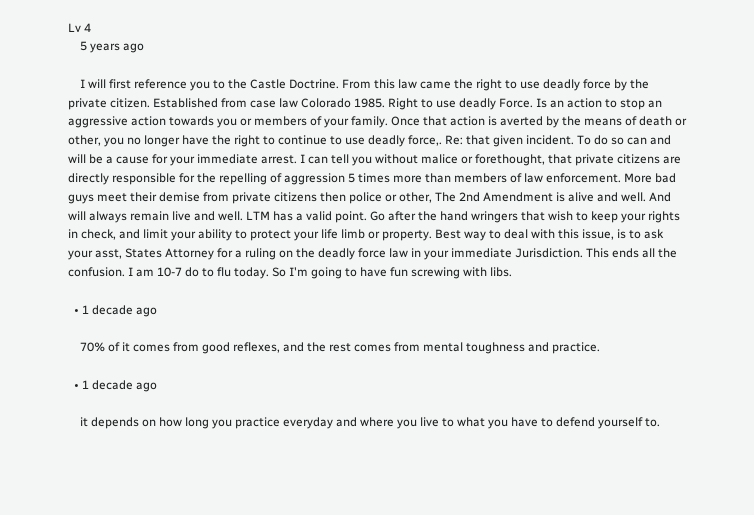Lv 4
    5 years ago

    I will first reference you to the Castle Doctrine. From this law came the right to use deadly force by the private citizen. Established from case law Colorado 1985. Right to use deadly Force. Is an action to stop an aggressive action towards you or members of your family. Once that action is averted by the means of death or other, you no longer have the right to continue to use deadly force,. Re: that given incident. To do so can and will be a cause for your immediate arrest. I can tell you without malice or forethought, that private citizens are directly responsible for the repelling of aggression 5 times more than members of law enforcement. More bad guys meet their demise from private citizens then police or other, The 2nd Amendment is alive and well. And will always remain live and well. LTM has a valid point. Go after the hand wringers that wish to keep your rights in check, and limit your ability to protect your life limb or property. Best way to deal with this issue, is to ask your asst, States Attorney for a ruling on the deadly force law in your immediate Jurisdiction. This ends all the confusion. I am 10-7 do to flu today. So I'm going to have fun screwing with libs.

  • 1 decade ago

    70% of it comes from good reflexes, and the rest comes from mental toughness and practice.

  • 1 decade ago

    it depends on how long you practice everyday and where you live to what you have to defend yourself to.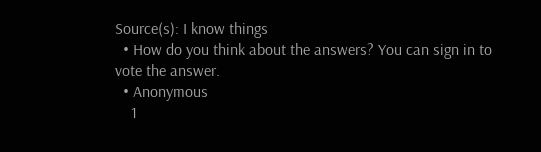Source(s): I know things
  • How do you think about the answers? You can sign in to vote the answer.
  • Anonymous
    1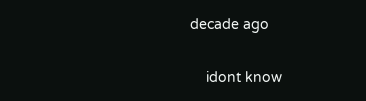decade ago

    idont know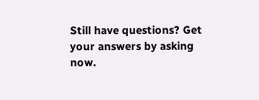Still have questions? Get your answers by asking now.